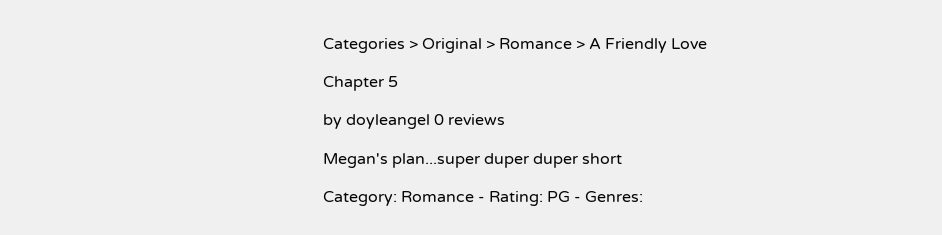Categories > Original > Romance > A Friendly Love

Chapter 5

by doyleangel 0 reviews

Megan's plan...super duper duper short

Category: Romance - Rating: PG - Genres: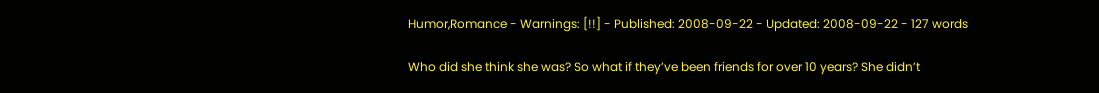Humor,Romance - Warnings: [!!] - Published: 2008-09-22 - Updated: 2008-09-22 - 127 words

Who did she think she was? So what if they’ve been friends for over 10 years? She didn’t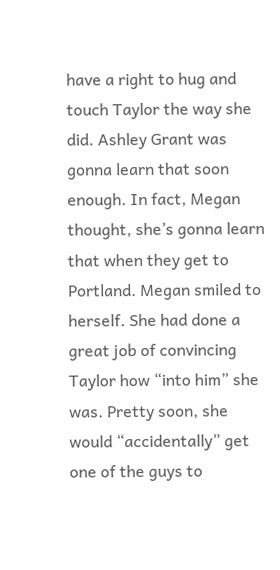have a right to hug and touch Taylor the way she did. Ashley Grant was gonna learn that soon enough. In fact, Megan thought, she’s gonna learn that when they get to Portland. Megan smiled to herself. She had done a great job of convincing Taylor how “into him” she was. Pretty soon, she would “accidentally” get one of the guys to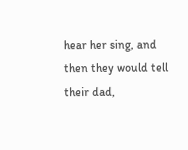hear her sing, and then they would tell their dad,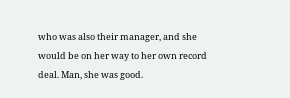who was also their manager, and she would be on her way to her own record deal. Man, she was good.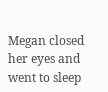Megan closed her eyes and went to sleep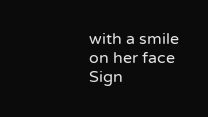with a smile on her face
Sign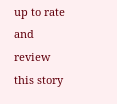up to rate and review this story